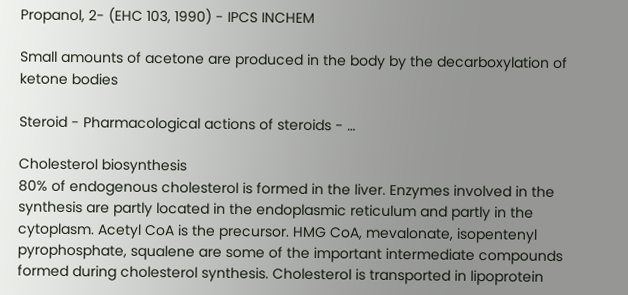Propanol, 2- (EHC 103, 1990) - IPCS INCHEM

Small amounts of acetone are produced in the body by the decarboxylation of ketone bodies

Steroid - Pharmacological actions of steroids - …

Cholesterol biosynthesis
80% of endogenous cholesterol is formed in the liver. Enzymes involved in the synthesis are partly located in the endoplasmic reticulum and partly in the cytoplasm. Acetyl CoA is the precursor. HMG CoA, mevalonate, isopentenyl pyrophosphate, squalene are some of the important intermediate compounds formed during cholesterol synthesis. Cholesterol is transported in lipoprotein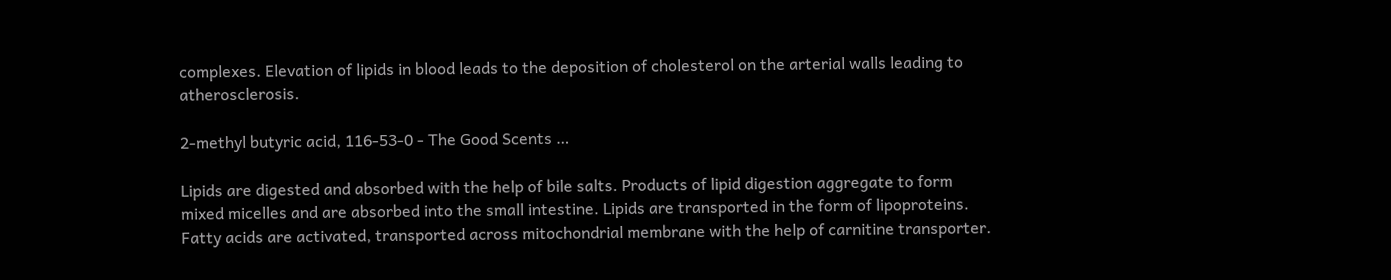complexes. Elevation of lipids in blood leads to the deposition of cholesterol on the arterial walls leading to atherosclerosis.

2-methyl butyric acid, 116-53-0 - The Good Scents …

Lipids are digested and absorbed with the help of bile salts. Products of lipid digestion aggregate to form mixed micelles and are absorbed into the small intestine. Lipids are transported in the form of lipoproteins. Fatty acids are activated, transported across mitochondrial membrane with the help of carnitine transporter.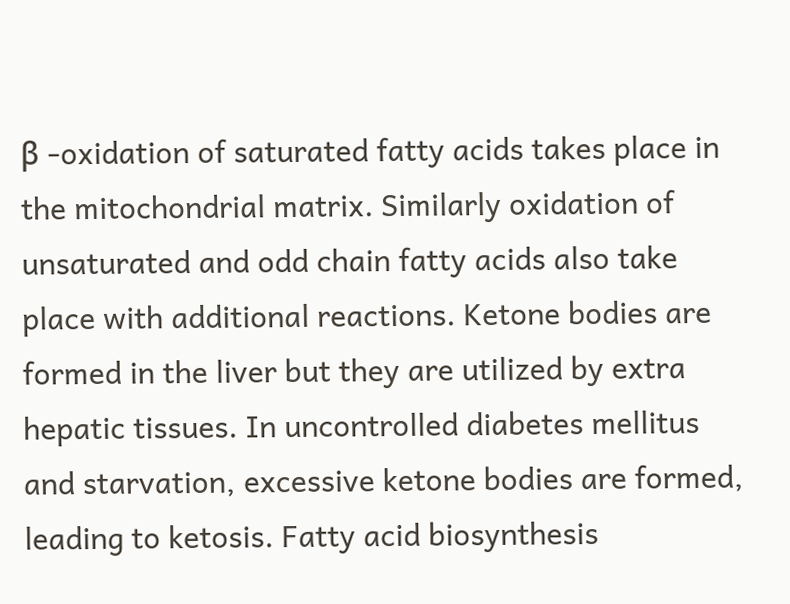β -oxidation of saturated fatty acids takes place in the mitochondrial matrix. Similarly oxidation of unsaturated and odd chain fatty acids also take place with additional reactions. Ketone bodies are formed in the liver but they are utilized by extra hepatic tissues. In uncontrolled diabetes mellitus and starvation, excessive ketone bodies are formed, leading to ketosis. Fatty acid biosynthesis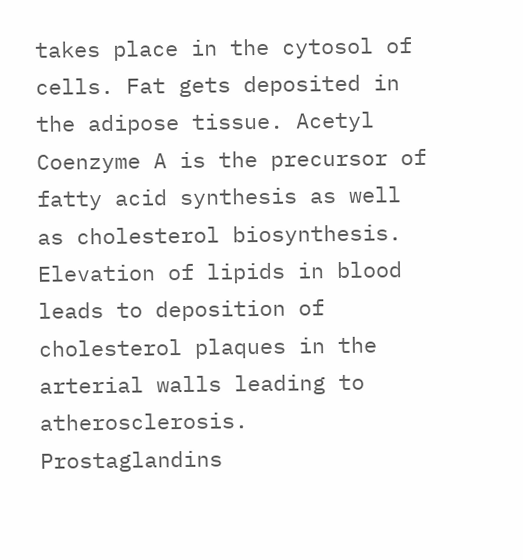takes place in the cytosol of cells. Fat gets deposited in the adipose tissue. Acetyl Coenzyme A is the precursor of fatty acid synthesis as well as cholesterol biosynthesis. Elevation of lipids in blood leads to deposition of cholesterol plaques in the arterial walls leading to atherosclerosis. Prostaglandins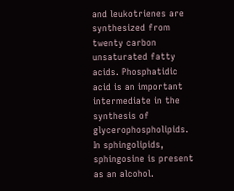and leukotrienes are synthesized from twenty carbon unsaturated fatty acids. Phosphatidic acid is an important intermediate in the synthesis of glycerophospholipids. In sphingolipids, sphingosine is present as an alcohol.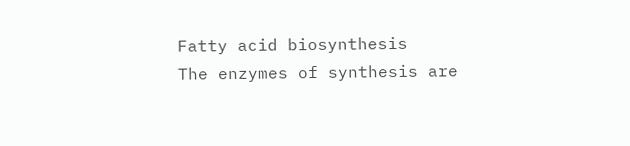Fatty acid biosynthesis
The enzymes of synthesis are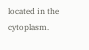located in the cytoplasm.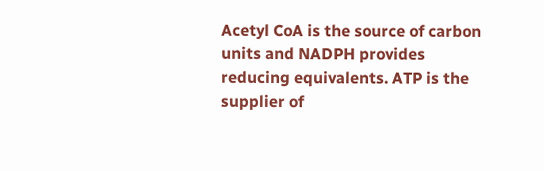Acetyl CoA is the source of carbon units and NADPH provides reducing equivalents. ATP is the supplier of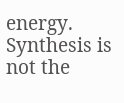energy. Synthesis is not the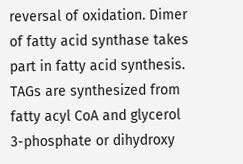reversal of oxidation. Dimer of fatty acid synthase takes part in fatty acid synthesis. TAGs are synthesized from fatty acyl CoA and glycerol 3-phosphate or dihydroxy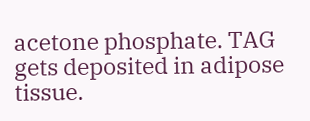acetone phosphate. TAG gets deposited in adipose tissue.